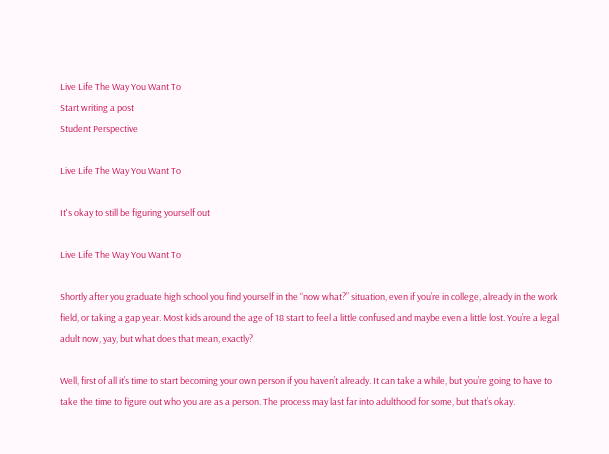Live Life The Way You Want To
Start writing a post
Student Perspective

Live Life The Way You Want To

It's okay to still be figuring yourself out

Live Life The Way You Want To

Shortly after you graduate high school you find yourself in the “now what?” situation, even if you’re in college, already in the work field, or taking a gap year. Most kids around the age of 18 start to feel a little confused and maybe even a little lost. You’re a legal adult now, yay, but what does that mean, exactly?

Well, first of all it’s time to start becoming your own person if you haven’t already. It can take a while, but you’re going to have to take the time to figure out who you are as a person. The process may last far into adulthood for some, but that’s okay.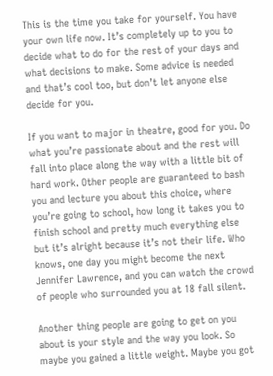This is the time you take for yourself. You have your own life now. It’s completely up to you to decide what to do for the rest of your days and what decisions to make. Some advice is needed and that’s cool too, but don’t let anyone else decide for you.

If you want to major in theatre, good for you. Do what you’re passionate about and the rest will fall into place along the way with a little bit of hard work. Other people are guaranteed to bash you and lecture you about this choice, where you’re going to school, how long it takes you to finish school and pretty much everything else but it’s alright because it’s not their life. Who knows, one day you might become the next Jennifer Lawrence, and you can watch the crowd of people who surrounded you at 18 fall silent.

Another thing people are going to get on you about is your style and the way you look. So maybe you gained a little weight. Maybe you got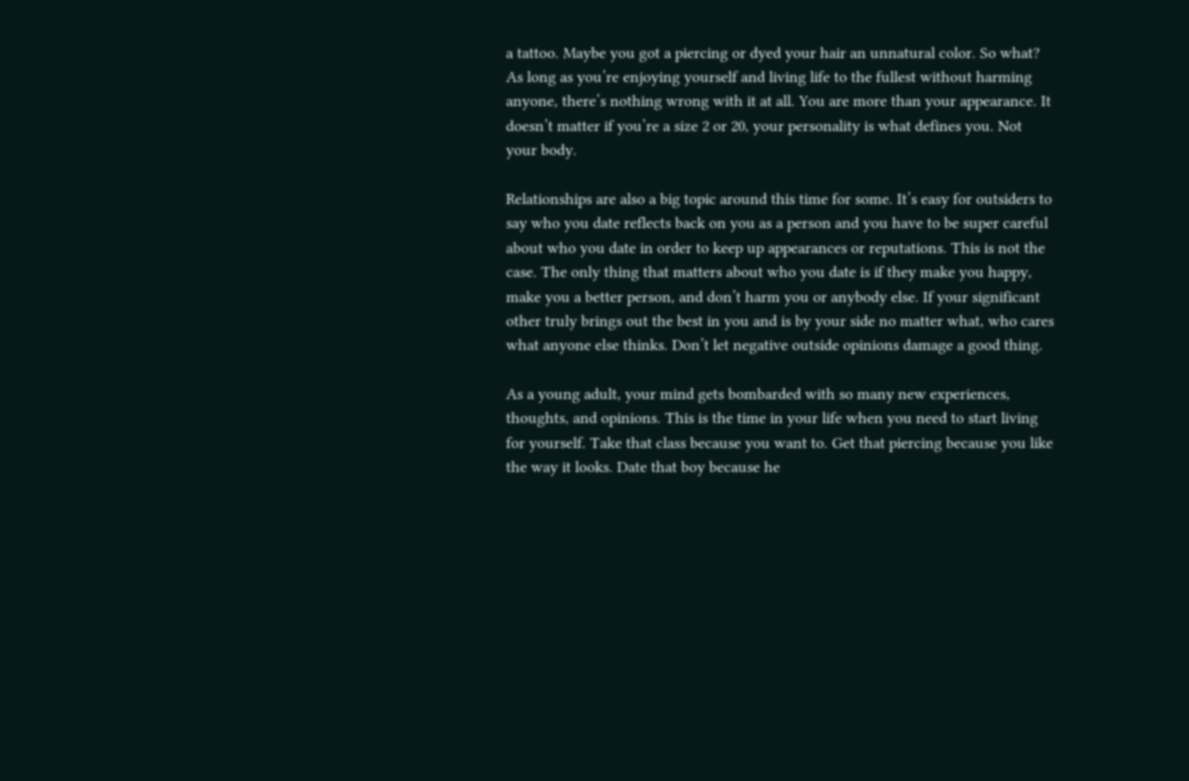a tattoo. Maybe you got a piercing or dyed your hair an unnatural color. So what? As long as you’re enjoying yourself and living life to the fullest without harming anyone, there’s nothing wrong with it at all. You are more than your appearance. It doesn’t matter if you’re a size 2 or 20, your personality is what defines you. Not your body.

Relationships are also a big topic around this time for some. It’s easy for outsiders to say who you date reflects back on you as a person and you have to be super careful about who you date in order to keep up appearances or reputations. This is not the case. The only thing that matters about who you date is if they make you happy, make you a better person, and don’t harm you or anybody else. If your significant other truly brings out the best in you and is by your side no matter what, who cares what anyone else thinks. Don’t let negative outside opinions damage a good thing.

As a young adult, your mind gets bombarded with so many new experiences, thoughts, and opinions. This is the time in your life when you need to start living for yourself. Take that class because you want to. Get that piercing because you like the way it looks. Date that boy because he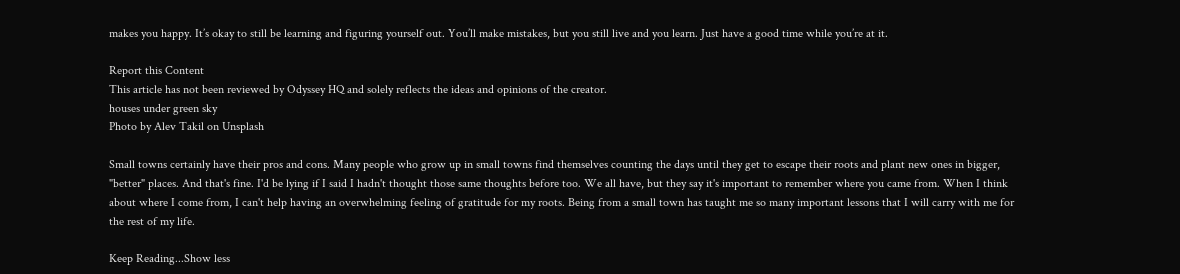makes you happy. It’s okay to still be learning and figuring yourself out. You’ll make mistakes, but you still live and you learn. Just have a good time while you’re at it.

Report this Content
This article has not been reviewed by Odyssey HQ and solely reflects the ideas and opinions of the creator.
houses under green sky
Photo by Alev Takil on Unsplash

Small towns certainly have their pros and cons. Many people who grow up in small towns find themselves counting the days until they get to escape their roots and plant new ones in bigger, "better" places. And that's fine. I'd be lying if I said I hadn't thought those same thoughts before too. We all have, but they say it's important to remember where you came from. When I think about where I come from, I can't help having an overwhelming feeling of gratitude for my roots. Being from a small town has taught me so many important lessons that I will carry with me for the rest of my life.

Keep Reading...Show less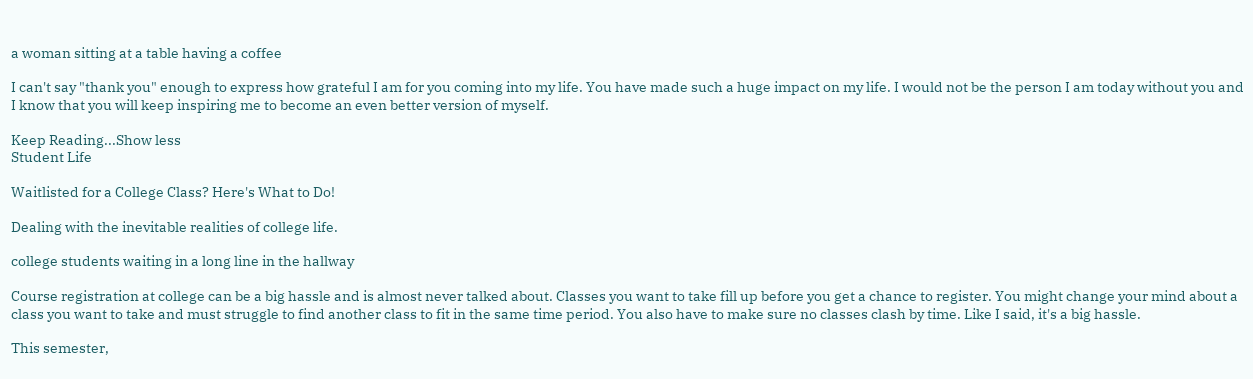a woman sitting at a table having a coffee

I can't say "thank you" enough to express how grateful I am for you coming into my life. You have made such a huge impact on my life. I would not be the person I am today without you and I know that you will keep inspiring me to become an even better version of myself.

Keep Reading...Show less
Student Life

Waitlisted for a College Class? Here's What to Do!

Dealing with the inevitable realities of college life.

college students waiting in a long line in the hallway

Course registration at college can be a big hassle and is almost never talked about. Classes you want to take fill up before you get a chance to register. You might change your mind about a class you want to take and must struggle to find another class to fit in the same time period. You also have to make sure no classes clash by time. Like I said, it's a big hassle.

This semester,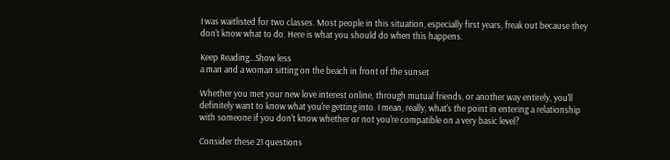I was waitlisted for two classes. Most people in this situation, especially first years, freak out because they don't know what to do. Here is what you should do when this happens.

Keep Reading...Show less
a man and a woman sitting on the beach in front of the sunset

Whether you met your new love interest online, through mutual friends, or another way entirely, you'll definitely want to know what you're getting into. I mean, really, what's the point in entering a relationship with someone if you don't know whether or not you're compatible on a very basic level?

Consider these 21 questions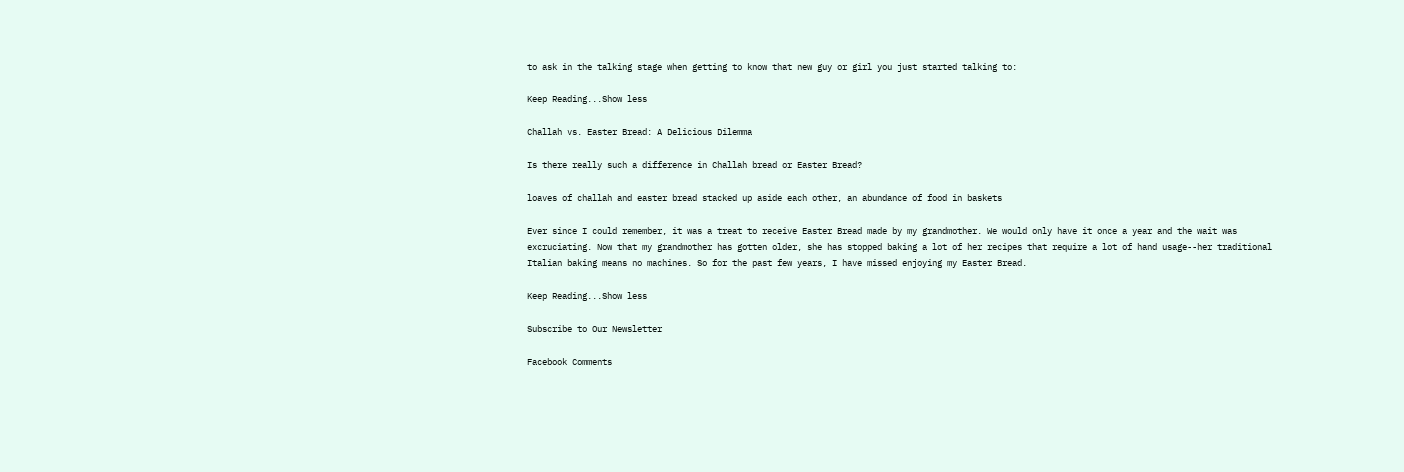to ask in the talking stage when getting to know that new guy or girl you just started talking to:

Keep Reading...Show less

Challah vs. Easter Bread: A Delicious Dilemma

Is there really such a difference in Challah bread or Easter Bread?

loaves of challah and easter bread stacked up aside each other, an abundance of food in baskets

Ever since I could remember, it was a treat to receive Easter Bread made by my grandmother. We would only have it once a year and the wait was excruciating. Now that my grandmother has gotten older, she has stopped baking a lot of her recipes that require a lot of hand usage--her traditional Italian baking means no machines. So for the past few years, I have missed enjoying my Easter Bread.

Keep Reading...Show less

Subscribe to Our Newsletter

Facebook Comments